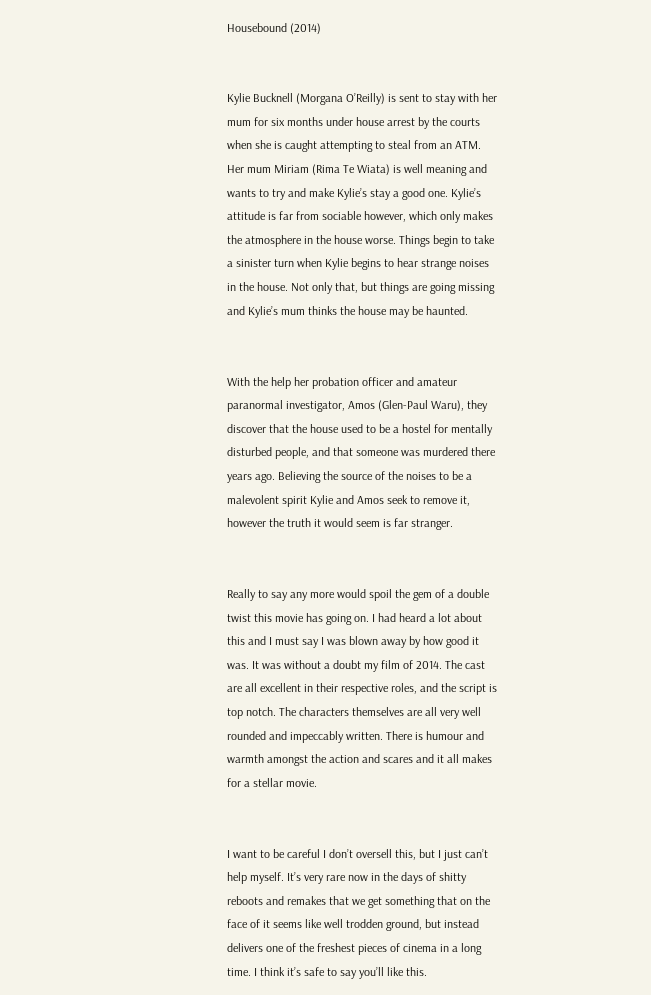Housebound (2014)


Kylie Bucknell (Morgana O’Reilly) is sent to stay with her mum for six months under house arrest by the courts when she is caught attempting to steal from an ATM. Her mum Miriam (Rima Te Wiata) is well meaning and wants to try and make Kylie’s stay a good one. Kylie’s attitude is far from sociable however, which only makes the atmosphere in the house worse. Things begin to take a sinister turn when Kylie begins to hear strange noises in the house. Not only that, but things are going missing and Kylie’s mum thinks the house may be haunted.


With the help her probation officer and amateur paranormal investigator, Amos (Glen-Paul Waru), they discover that the house used to be a hostel for mentally disturbed people, and that someone was murdered there years ago. Believing the source of the noises to be a malevolent spirit Kylie and Amos seek to remove it, however the truth it would seem is far stranger.


Really to say any more would spoil the gem of a double twist this movie has going on. I had heard a lot about this and I must say I was blown away by how good it was. It was without a doubt my film of 2014. The cast are all excellent in their respective roles, and the script is top notch. The characters themselves are all very well rounded and impeccably written. There is humour and warmth amongst the action and scares and it all makes for a stellar movie.


I want to be careful I don’t oversell this, but I just can’t help myself. It’s very rare now in the days of shitty reboots and remakes that we get something that on the face of it seems like well trodden ground, but instead delivers one of the freshest pieces of cinema in a long time. I think it’s safe to say you’ll like this.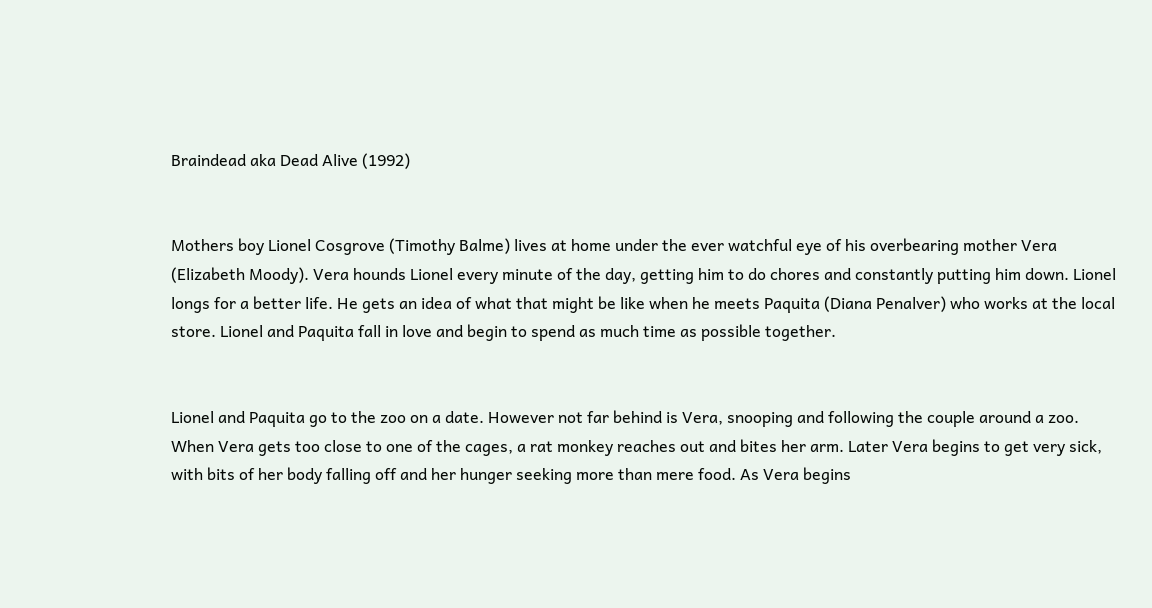Braindead aka Dead Alive (1992)


Mothers boy Lionel Cosgrove (Timothy Balme) lives at home under the ever watchful eye of his overbearing mother Vera (Elizabeth Moody). Vera hounds Lionel every minute of the day, getting him to do chores and constantly putting him down. Lionel longs for a better life. He gets an idea of what that might be like when he meets Paquita (Diana Penalver) who works at the local store. Lionel and Paquita fall in love and begin to spend as much time as possible together.


Lionel and Paquita go to the zoo on a date. However not far behind is Vera, snooping and following the couple around a zoo. When Vera gets too close to one of the cages, a rat monkey reaches out and bites her arm. Later Vera begins to get very sick, with bits of her body falling off and her hunger seeking more than mere food. As Vera begins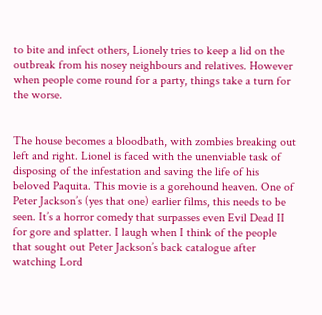to bite and infect others, Lionely tries to keep a lid on the outbreak from his nosey neighbours and relatives. However when people come round for a party, things take a turn for the worse.


The house becomes a bloodbath, with zombies breaking out left and right. Lionel is faced with the unenviable task of disposing of the infestation and saving the life of his beloved Paquita. This movie is a gorehound heaven. One of Peter Jackson’s (yes that one) earlier films, this needs to be seen. It’s a horror comedy that surpasses even Evil Dead II for gore and splatter. I laugh when I think of the people that sought out Peter Jackson’s back catalogue after watching Lord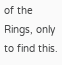of the Rings, only to find this.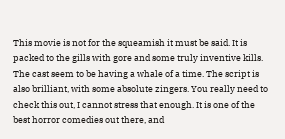This movie is not for the squeamish it must be said. It is packed to the gills with gore and some truly inventive kills. The cast seem to be having a whale of a time. The script is also brilliant, with some absolute zingers. You really need to check this out, I cannot stress that enough. It is one of the best horror comedies out there, and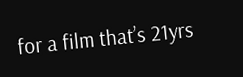for a film that’s 21yrs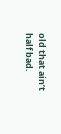old that ain’t half bad.